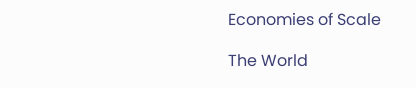Economies of Scale

The World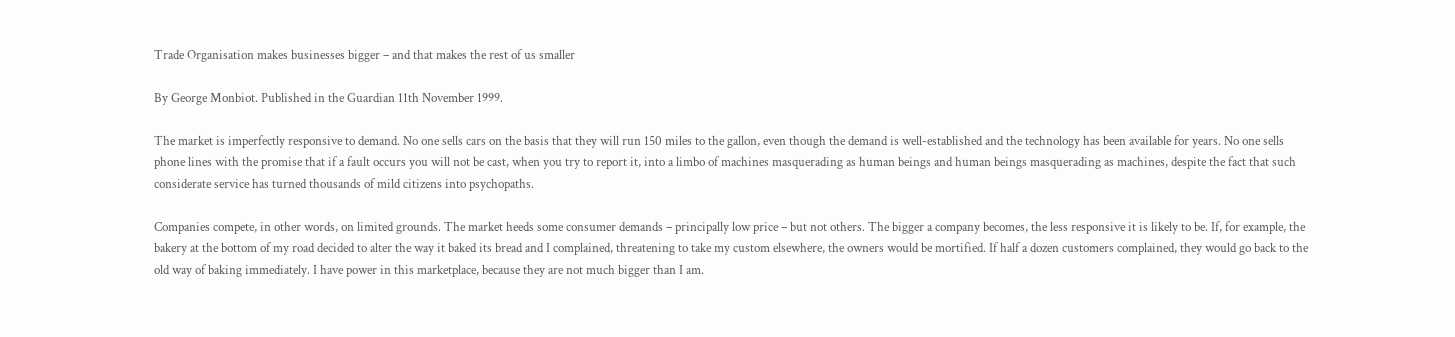Trade Organisation makes businesses bigger – and that makes the rest of us smaller

By George Monbiot. Published in the Guardian 11th November 1999.

The market is imperfectly responsive to demand. No one sells cars on the basis that they will run 150 miles to the gallon, even though the demand is well-established and the technology has been available for years. No one sells phone lines with the promise that if a fault occurs you will not be cast, when you try to report it, into a limbo of machines masquerading as human beings and human beings masquerading as machines, despite the fact that such considerate service has turned thousands of mild citizens into psychopaths.

Companies compete, in other words, on limited grounds. The market heeds some consumer demands – principally low price – but not others. The bigger a company becomes, the less responsive it is likely to be. If, for example, the bakery at the bottom of my road decided to alter the way it baked its bread and I complained, threatening to take my custom elsewhere, the owners would be mortified. If half a dozen customers complained, they would go back to the old way of baking immediately. I have power in this marketplace, because they are not much bigger than I am.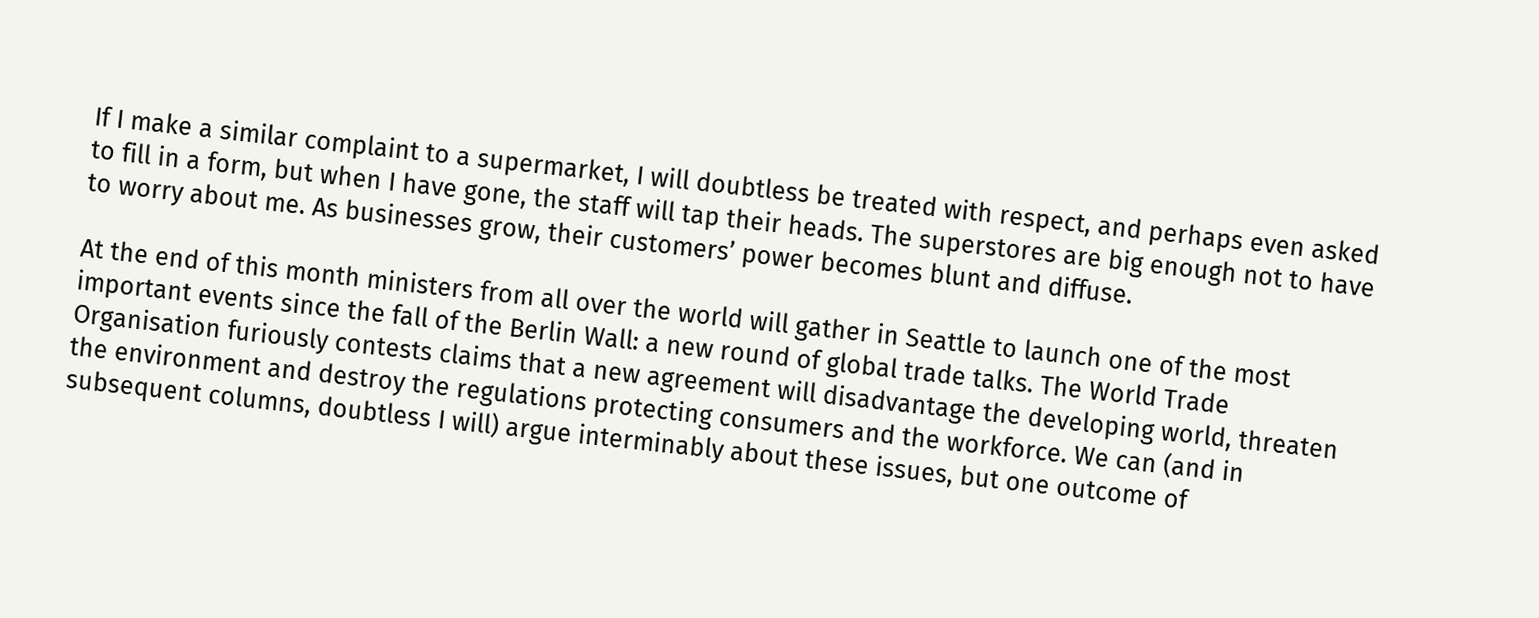If I make a similar complaint to a supermarket, I will doubtless be treated with respect, and perhaps even asked to fill in a form, but when I have gone, the staff will tap their heads. The superstores are big enough not to have to worry about me. As businesses grow, their customers’ power becomes blunt and diffuse.

At the end of this month ministers from all over the world will gather in Seattle to launch one of the most important events since the fall of the Berlin Wall: a new round of global trade talks. The World Trade Organisation furiously contests claims that a new agreement will disadvantage the developing world, threaten the environment and destroy the regulations protecting consumers and the workforce. We can (and in subsequent columns, doubtless I will) argue interminably about these issues, but one outcome of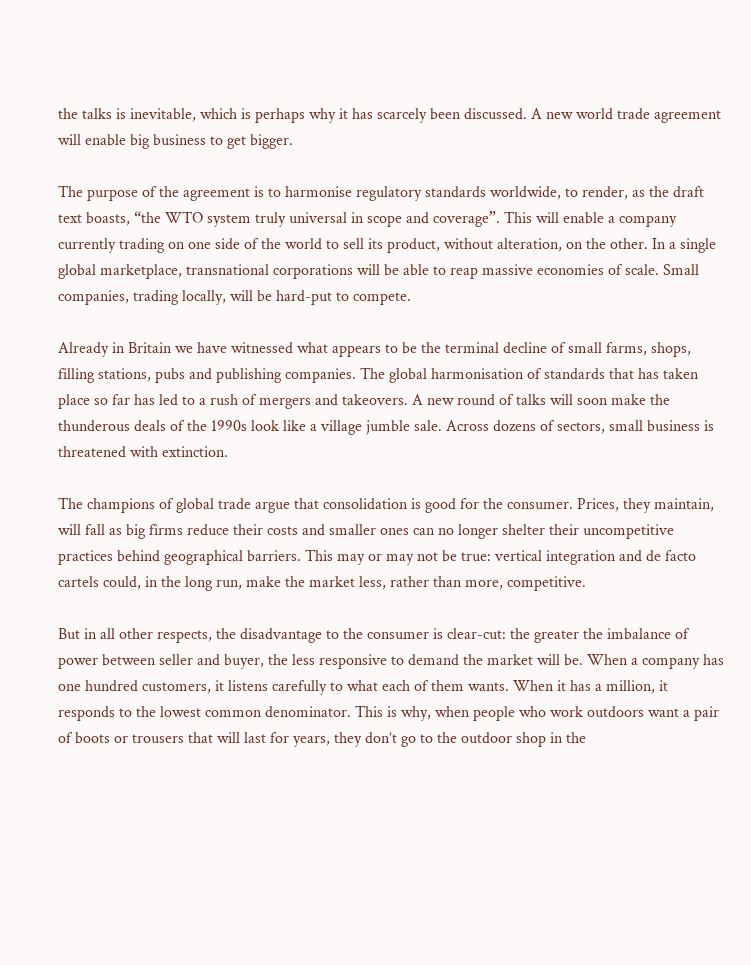the talks is inevitable, which is perhaps why it has scarcely been discussed. A new world trade agreement will enable big business to get bigger.

The purpose of the agreement is to harmonise regulatory standards worldwide, to render, as the draft text boasts, “the WTO system truly universal in scope and coverage”. This will enable a company currently trading on one side of the world to sell its product, without alteration, on the other. In a single global marketplace, transnational corporations will be able to reap massive economies of scale. Small companies, trading locally, will be hard-put to compete.

Already in Britain we have witnessed what appears to be the terminal decline of small farms, shops, filling stations, pubs and publishing companies. The global harmonisation of standards that has taken place so far has led to a rush of mergers and takeovers. A new round of talks will soon make the thunderous deals of the 1990s look like a village jumble sale. Across dozens of sectors, small business is threatened with extinction.

The champions of global trade argue that consolidation is good for the consumer. Prices, they maintain, will fall as big firms reduce their costs and smaller ones can no longer shelter their uncompetitive practices behind geographical barriers. This may or may not be true: vertical integration and de facto cartels could, in the long run, make the market less, rather than more, competitive.

But in all other respects, the disadvantage to the consumer is clear-cut: the greater the imbalance of power between seller and buyer, the less responsive to demand the market will be. When a company has one hundred customers, it listens carefully to what each of them wants. When it has a million, it responds to the lowest common denominator. This is why, when people who work outdoors want a pair of boots or trousers that will last for years, they don’t go to the outdoor shop in the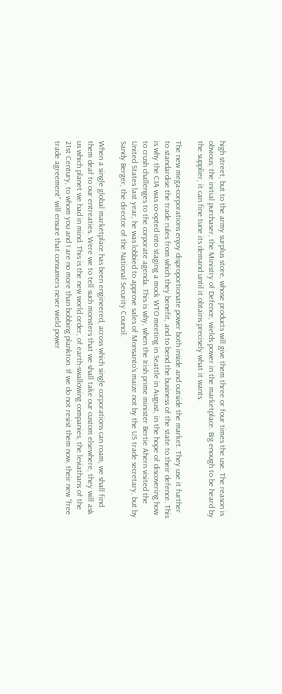high street, but to the army surplus store, whose products will give them three or four times the use. The reason is obvious: the initial purchaser, the Ministry of Defence, wields power in the marketplace. Big enough to be heard by the supplier, it can fine tune its demand until it obtains precisely what it wants.

The new mega-corporations enjoy disproportionate power both inside and outside the market. They use it further to standardise the trade rules from which they benefit, and to bend the business of the state to their defence. This is why the CIA was co-opted into staging a mock WTO meeting in Seattle in August, in the hope of discovering how to crush challenges to the corporate agenda. This is why, when the Irish prime minister Bertie Ahern visited the United States last year, he was lobbied to approve sales of Monsanto’s maize not by the US trade secretary, but by Sandy Berger, the director of the National Security Council.

When a single global marketplace has been engineered, across which single corporations can roam, we shall find them deaf to our entreaties. Were we to tell such monsters that we shall take our custom elsewhere, they will ask us which planet we had in mind. This is the new world order, of earth-swallowing companies, the leviathans of the 21st Century, to whom you and I are no more than bobbing plankton. If we do not resist them now, their new “free trade agreement” will ensure that consumers never wield power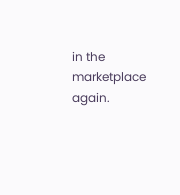in the marketplace again.